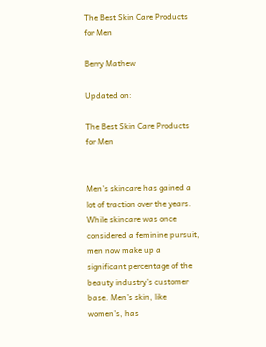The Best Skin Care Products for Men

Berry Mathew

Updated on:

The Best Skin Care Products for Men


Men’s skincare has gained a lot of traction over the years. While skincare was once considered a feminine pursuit, men now make up a significant percentage of the beauty industry’s customer base. Men’s skin, like women’s, has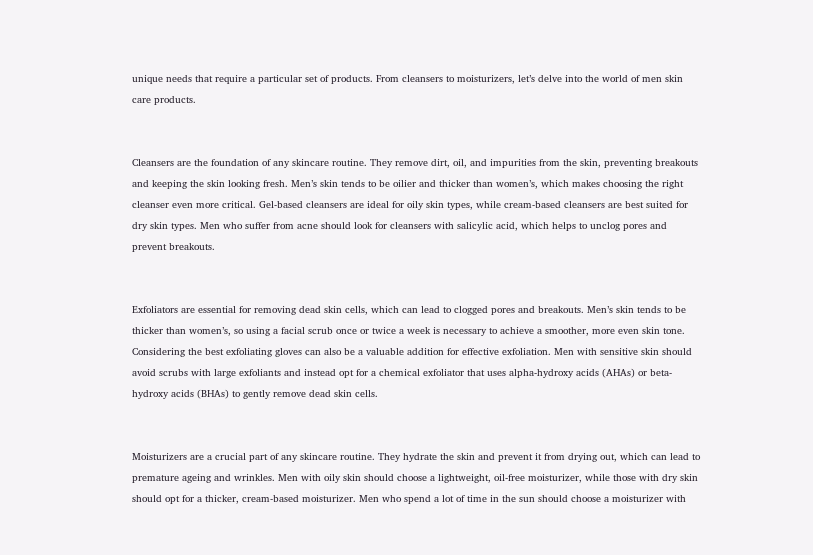unique needs that require a particular set of products. From cleansers to moisturizers, let’s delve into the world of men skin care products.


Cleansers are the foundation of any skincare routine. They remove dirt, oil, and impurities from the skin, preventing breakouts and keeping the skin looking fresh. Men’s skin tends to be oilier and thicker than women’s, which makes choosing the right cleanser even more critical. Gel-based cleansers are ideal for oily skin types, while cream-based cleansers are best suited for dry skin types. Men who suffer from acne should look for cleansers with salicylic acid, which helps to unclog pores and prevent breakouts.


Exfoliators are essential for removing dead skin cells, which can lead to clogged pores and breakouts. Men’s skin tends to be thicker than women’s, so using a facial scrub once or twice a week is necessary to achieve a smoother, more even skin tone. Considering the best exfoliating gloves can also be a valuable addition for effective exfoliation. Men with sensitive skin should avoid scrubs with large exfoliants and instead opt for a chemical exfoliator that uses alpha-hydroxy acids (AHAs) or beta-hydroxy acids (BHAs) to gently remove dead skin cells.


Moisturizers are a crucial part of any skincare routine. They hydrate the skin and prevent it from drying out, which can lead to premature ageing and wrinkles. Men with oily skin should choose a lightweight, oil-free moisturizer, while those with dry skin should opt for a thicker, cream-based moisturizer. Men who spend a lot of time in the sun should choose a moisturizer with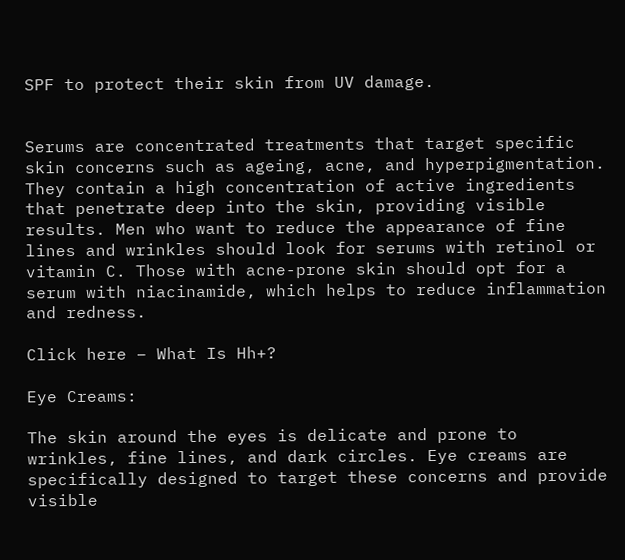SPF to protect their skin from UV damage.


Serums are concentrated treatments that target specific skin concerns such as ageing, acne, and hyperpigmentation. They contain a high concentration of active ingredients that penetrate deep into the skin, providing visible results. Men who want to reduce the appearance of fine lines and wrinkles should look for serums with retinol or vitamin C. Those with acne-prone skin should opt for a serum with niacinamide, which helps to reduce inflammation and redness.

Click here – What Is Hh+?

Eye Creams:

The skin around the eyes is delicate and prone to wrinkles, fine lines, and dark circles. Eye creams are specifically designed to target these concerns and provide visible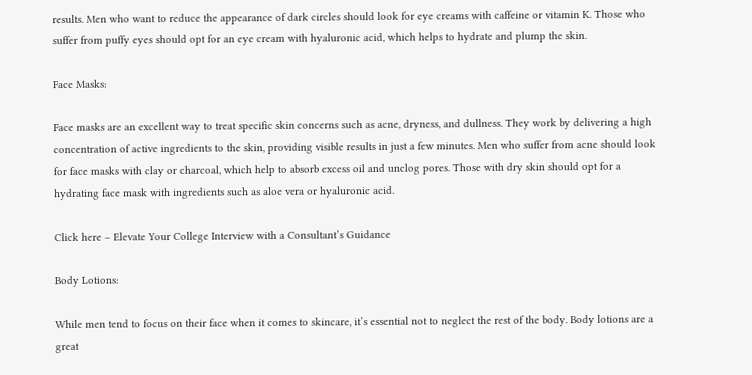results. Men who want to reduce the appearance of dark circles should look for eye creams with caffeine or vitamin K. Those who suffer from puffy eyes should opt for an eye cream with hyaluronic acid, which helps to hydrate and plump the skin.

Face Masks:

Face masks are an excellent way to treat specific skin concerns such as acne, dryness, and dullness. They work by delivering a high concentration of active ingredients to the skin, providing visible results in just a few minutes. Men who suffer from acne should look for face masks with clay or charcoal, which help to absorb excess oil and unclog pores. Those with dry skin should opt for a hydrating face mask with ingredients such as aloe vera or hyaluronic acid.

Click here – Elevate Your College Interview with a Consultant’s Guidance

Body Lotions:

While men tend to focus on their face when it comes to skincare, it’s essential not to neglect the rest of the body. Body lotions are a great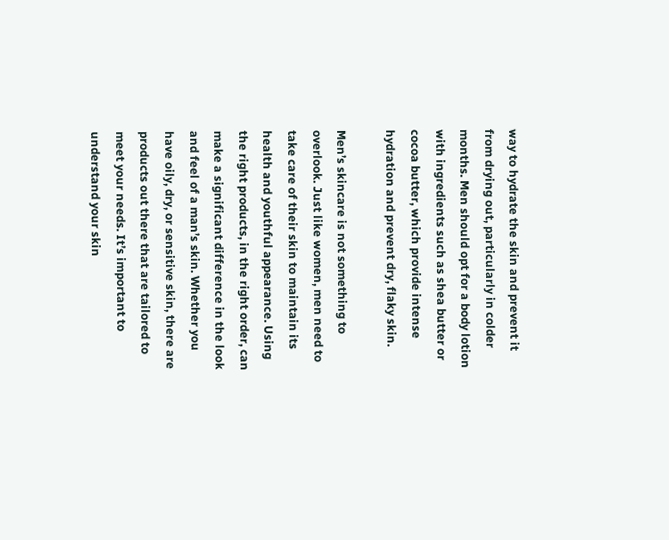way to hydrate the skin and prevent it from drying out, particularly in colder months. Men should opt for a body lotion with ingredients such as shea butter or cocoa butter, which provide intense hydration and prevent dry, flaky skin.

Men’s skincare is not something to overlook. Just like women, men need to take care of their skin to maintain its health and youthful appearance. Using the right products, in the right order, can make a significant difference in the look and feel of a man’s skin. Whether you have oily, dry, or sensitive skin, there are products out there that are tailored to meet your needs. It’s important to understand your skin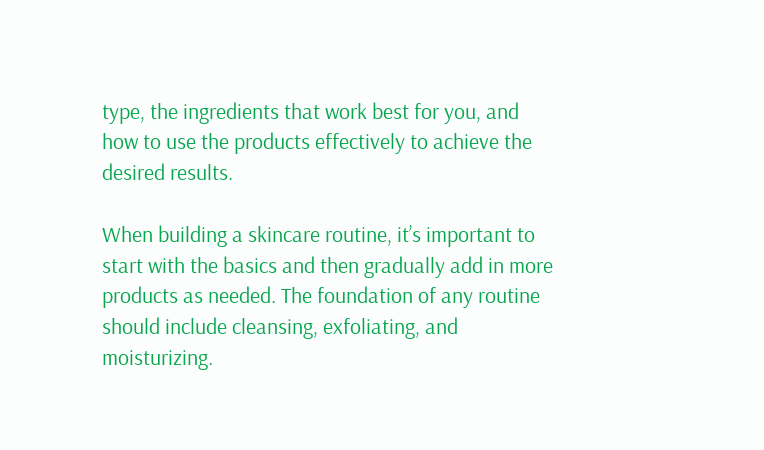type, the ingredients that work best for you, and how to use the products effectively to achieve the desired results.

When building a skincare routine, it’s important to start with the basics and then gradually add in more products as needed. The foundation of any routine should include cleansing, exfoliating, and moisturizing.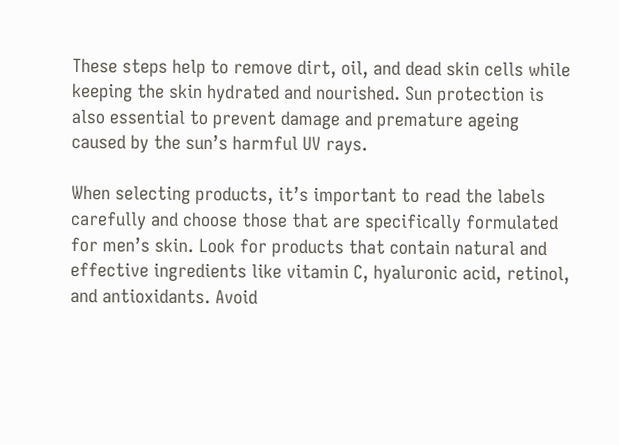These steps help to remove dirt, oil, and dead skin cells while keeping the skin hydrated and nourished. Sun protection is also essential to prevent damage and premature ageing caused by the sun’s harmful UV rays.

When selecting products, it’s important to read the labels carefully and choose those that are specifically formulated for men’s skin. Look for products that contain natural and effective ingredients like vitamin C, hyaluronic acid, retinol, and antioxidants. Avoid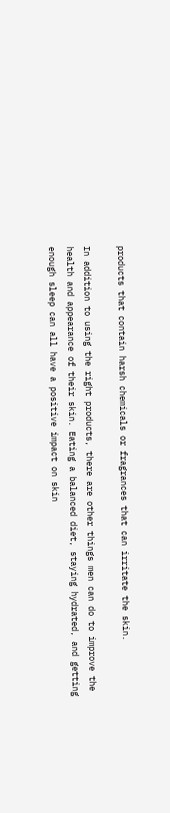products that contain harsh chemicals or fragrances that can irritate the skin.

In addition to using the right products, there are other things men can do to improve the health and appearance of their skin. Eating a balanced diet, staying hydrated, and getting enough sleep can all have a positive impact on skin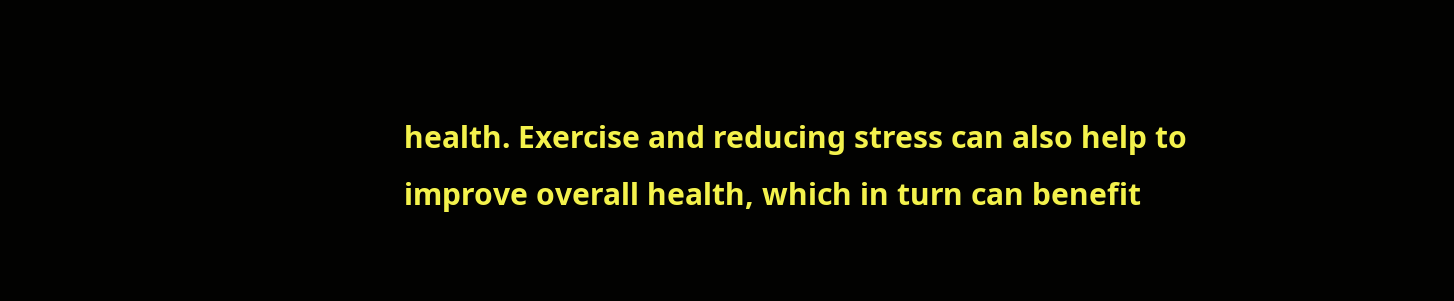health. Exercise and reducing stress can also help to improve overall health, which in turn can benefit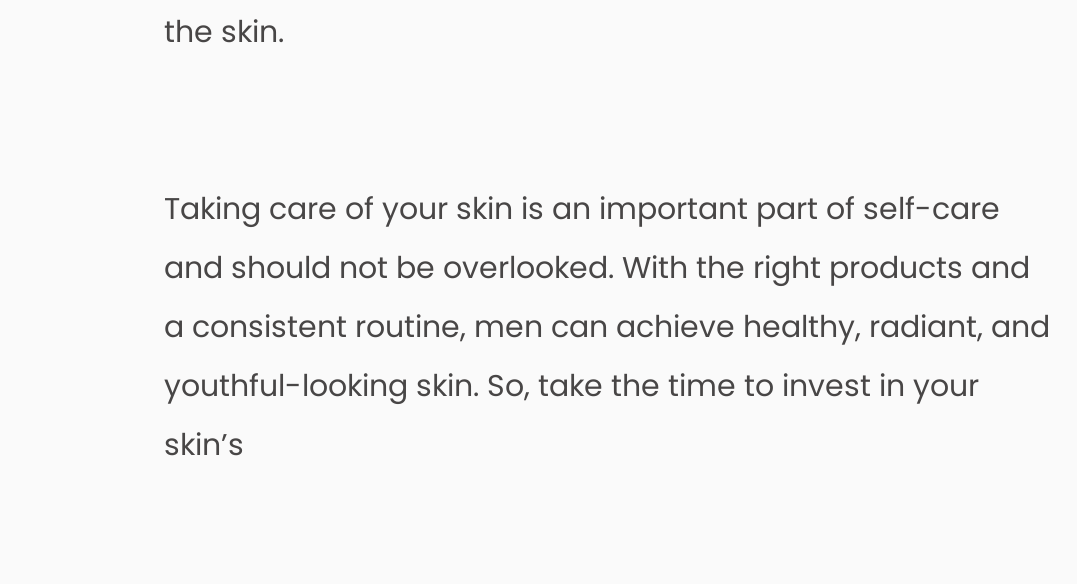the skin.


Taking care of your skin is an important part of self-care and should not be overlooked. With the right products and a consistent routine, men can achieve healthy, radiant, and youthful-looking skin. So, take the time to invest in your skin’s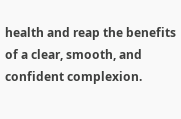health and reap the benefits of a clear, smooth, and confident complexion.